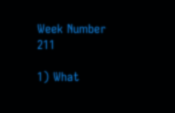Week Number 211

1) What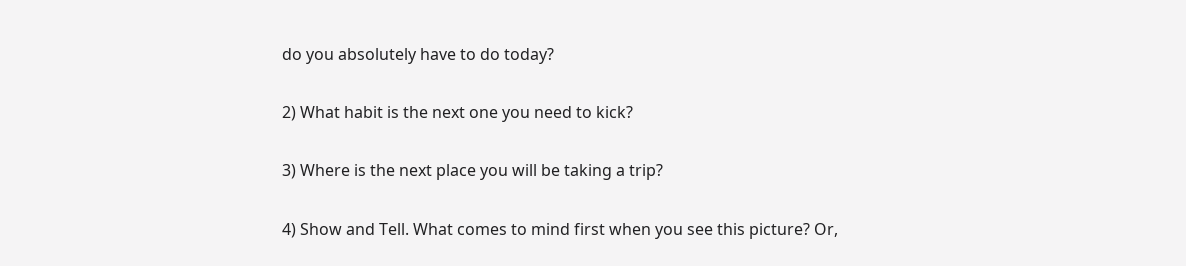do you absolutely have to do today?

2) What habit is the next one you need to kick?

3) Where is the next place you will be taking a trip?

4) Show and Tell. What comes to mind first when you see this picture? Or,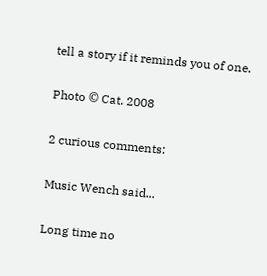tell a story if it reminds you of one.

Photo © Cat. 2008

2 curious comments:

Music Wench said...

Long time no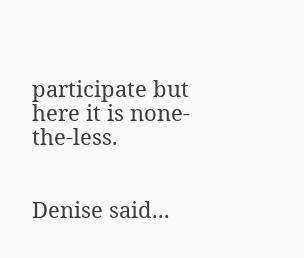participate but here it is none-the-less.


Denise said...